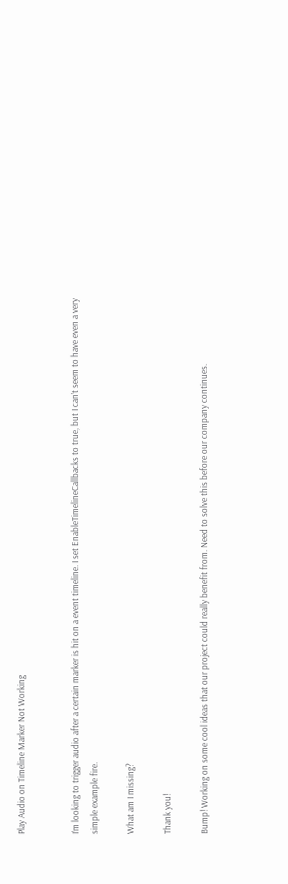Play Audio on Timeline Marker Not Working


I’m looking to trigger audio after a certain marker is hit on a event timeline. I set EnableTimelineCallbacks to true, but I can’t seem to have even a very simple example fire.

What am I missing?

Thank you!

Bump! Working on some cool ideas that our project could really benefit from. Need to solve this before our company continues.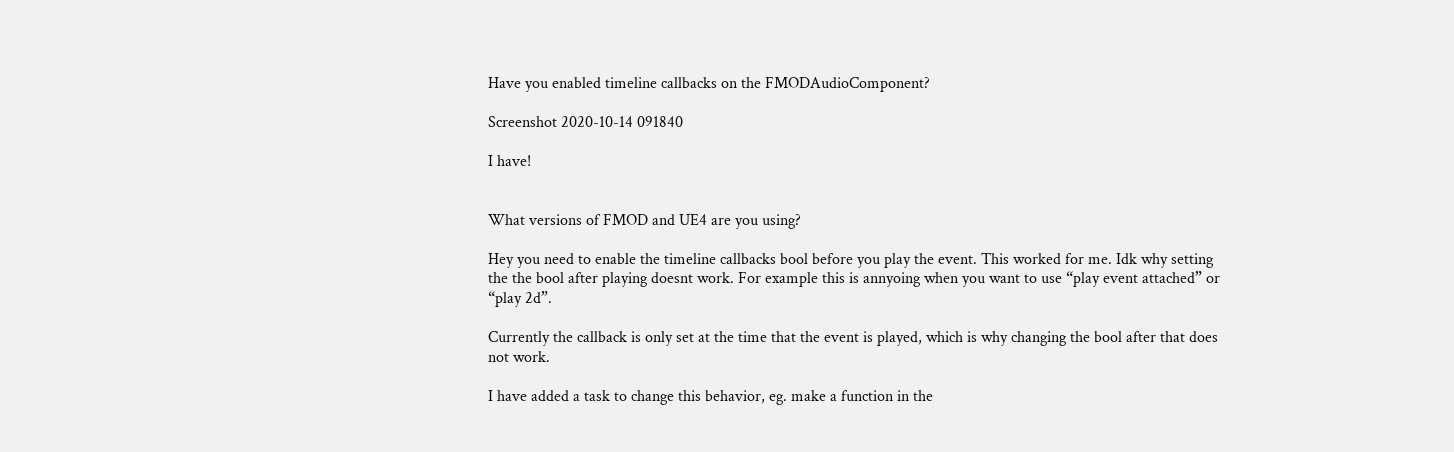Have you enabled timeline callbacks on the FMODAudioComponent?

Screenshot 2020-10-14 091840

I have!


What versions of FMOD and UE4 are you using?

Hey you need to enable the timeline callbacks bool before you play the event. This worked for me. Idk why setting the the bool after playing doesnt work. For example this is annyoing when you want to use “play event attached” or “play 2d”.

Currently the callback is only set at the time that the event is played, which is why changing the bool after that does not work.

I have added a task to change this behavior, eg. make a function in the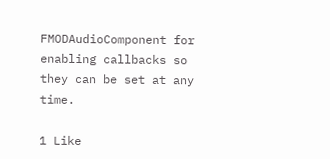FMODAudioComponent for enabling callbacks so they can be set at any time.

1 Like